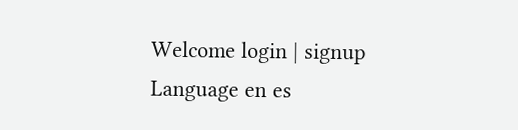Welcome login | signup
Language en es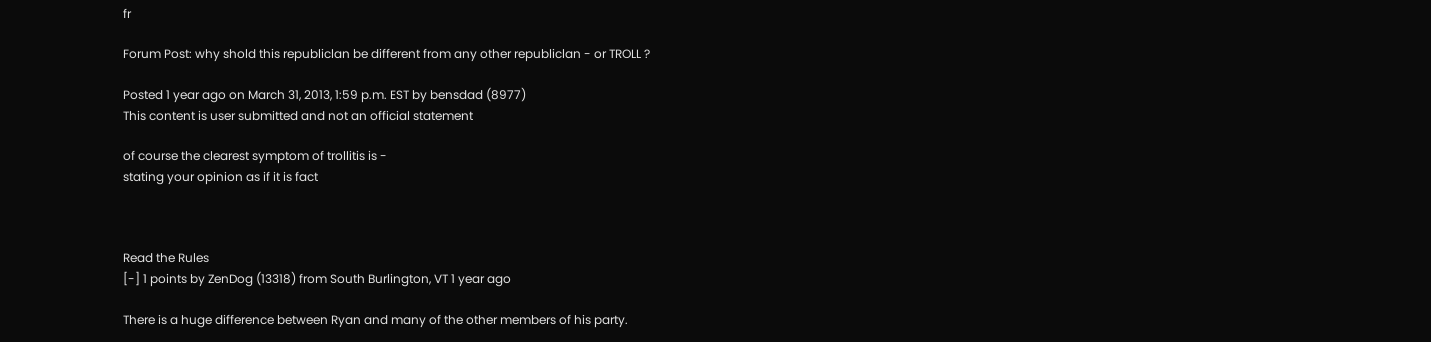fr

Forum Post: why shold this republiclan be different from any other republiclan - or TROLL ?

Posted 1 year ago on March 31, 2013, 1:59 p.m. EST by bensdad (8977)
This content is user submitted and not an official statement

of course the clearest symptom of trollitis is -
stating your opinion as if it is fact



Read the Rules
[-] 1 points by ZenDog (13318) from South Burlington, VT 1 year ago

There is a huge difference between Ryan and many of the other members of his party.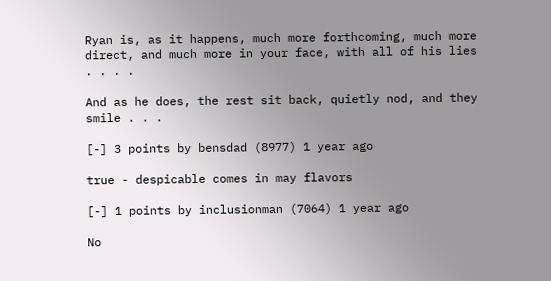Ryan is, as it happens, much more forthcoming, much more direct, and much more in your face, with all of his lies . . . .

And as he does, the rest sit back, quietly nod, and they smile . . .

[-] 3 points by bensdad (8977) 1 year ago

true - despicable comes in may flavors

[-] 1 points by inclusionman (7064) 1 year ago

No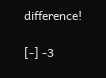difference!

[-] -3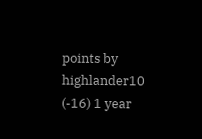points by highlander10 (-16) 1 year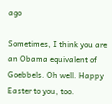ago

Sometimes, I think you are an Obama equivalent of Goebbels. Oh well. Happy Easter to you, too.